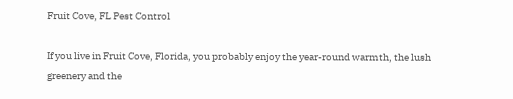Fruit Cove, FL Pest Control

If you live in Fruit Cove, Florida, you probably enjoy the year-round warmth, the lush greenery and the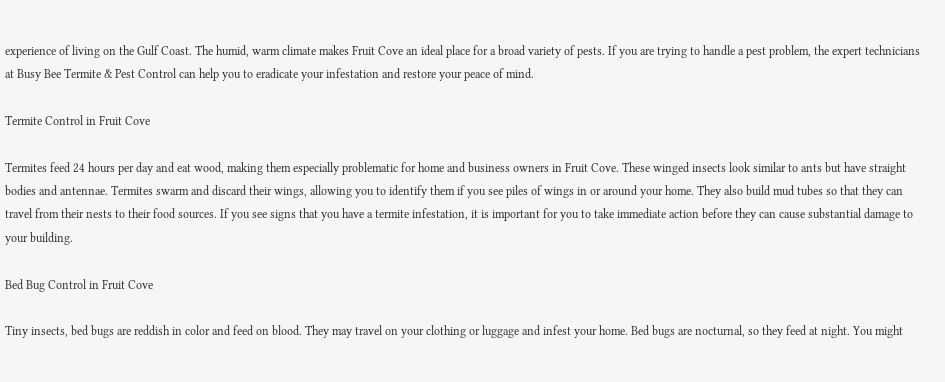experience of living on the Gulf Coast. The humid, warm climate makes Fruit Cove an ideal place for a broad variety of pests. If you are trying to handle a pest problem, the expert technicians at Busy Bee Termite & Pest Control can help you to eradicate your infestation and restore your peace of mind.

Termite Control in Fruit Cove

Termites feed 24 hours per day and eat wood, making them especially problematic for home and business owners in Fruit Cove. These winged insects look similar to ants but have straight bodies and antennae. Termites swarm and discard their wings, allowing you to identify them if you see piles of wings in or around your home. They also build mud tubes so that they can travel from their nests to their food sources. If you see signs that you have a termite infestation, it is important for you to take immediate action before they can cause substantial damage to your building.

Bed Bug Control in Fruit Cove

Tiny insects, bed bugs are reddish in color and feed on blood. They may travel on your clothing or luggage and infest your home. Bed bugs are nocturnal, so they feed at night. You might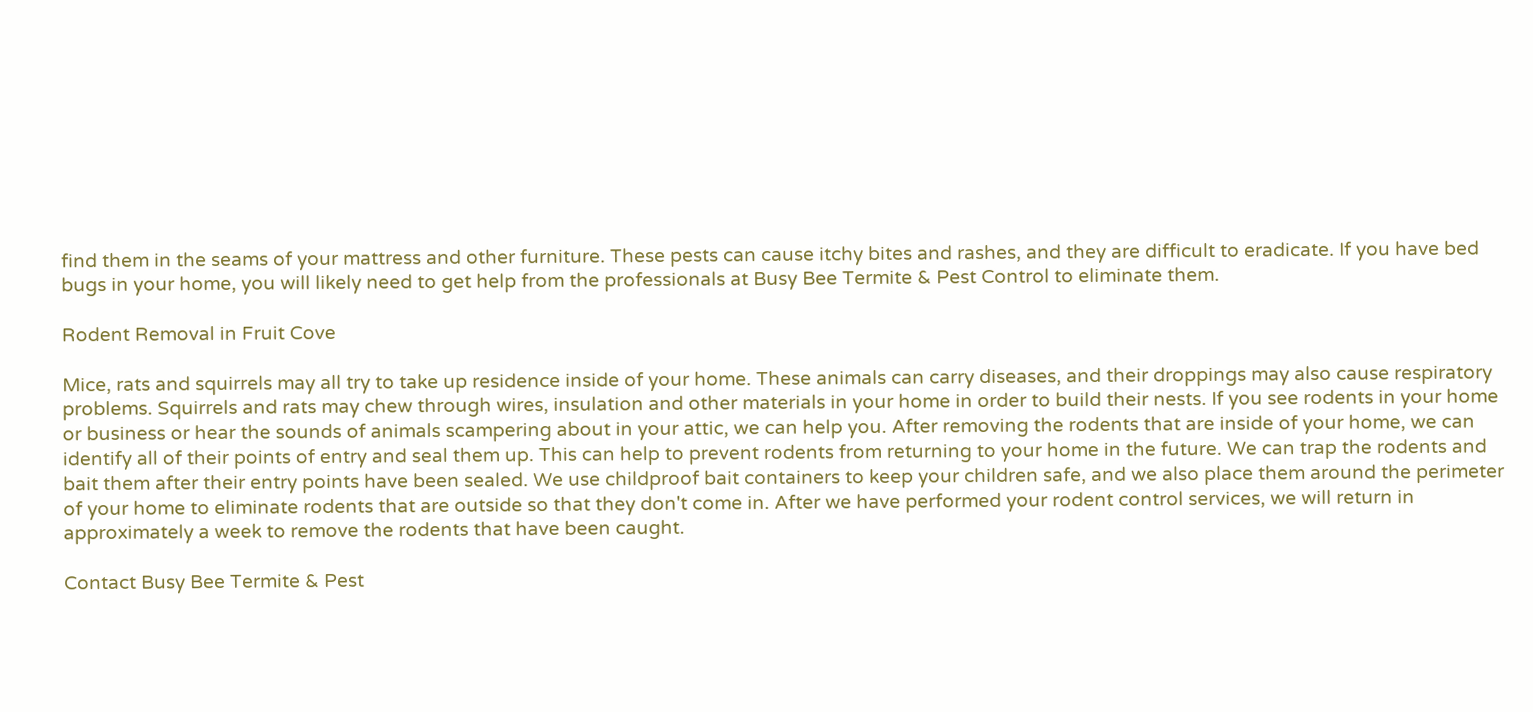find them in the seams of your mattress and other furniture. These pests can cause itchy bites and rashes, and they are difficult to eradicate. If you have bed bugs in your home, you will likely need to get help from the professionals at Busy Bee Termite & Pest Control to eliminate them.

Rodent Removal in Fruit Cove

Mice, rats and squirrels may all try to take up residence inside of your home. These animals can carry diseases, and their droppings may also cause respiratory problems. Squirrels and rats may chew through wires, insulation and other materials in your home in order to build their nests. If you see rodents in your home or business or hear the sounds of animals scampering about in your attic, we can help you. After removing the rodents that are inside of your home, we can identify all of their points of entry and seal them up. This can help to prevent rodents from returning to your home in the future. We can trap the rodents and bait them after their entry points have been sealed. We use childproof bait containers to keep your children safe, and we also place them around the perimeter of your home to eliminate rodents that are outside so that they don't come in. After we have performed your rodent control services, we will return in approximately a week to remove the rodents that have been caught.

Contact Busy Bee Termite & Pest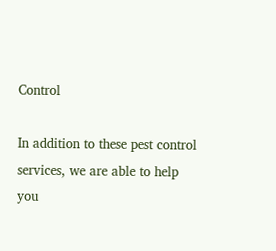Control

In addition to these pest control services, we are able to help you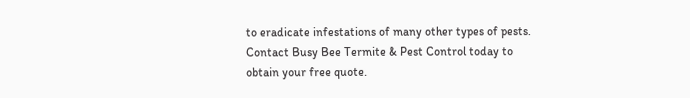to eradicate infestations of many other types of pests. Contact Busy Bee Termite & Pest Control today to obtain your free quote.